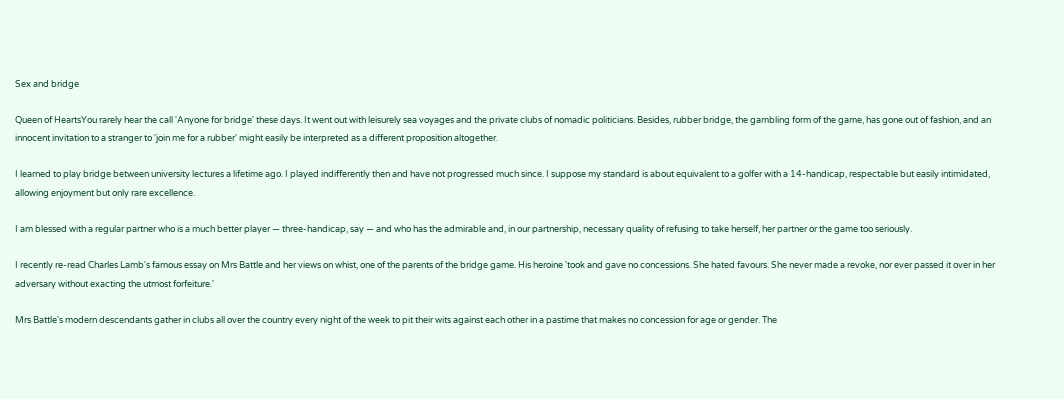Sex and bridge

Queen of HeartsYou rarely hear the call 'Anyone for bridge' these days. It went out with leisurely sea voyages and the private clubs of nomadic politicians. Besides, rubber bridge, the gambling form of the game, has gone out of fashion, and an innocent invitation to a stranger to 'join me for a rubber' might easily be interpreted as a different proposition altogether.

I learned to play bridge between university lectures a lifetime ago. I played indifferently then and have not progressed much since. I suppose my standard is about equivalent to a golfer with a 14-handicap, respectable but easily intimidated, allowing enjoyment but only rare excellence.

I am blessed with a regular partner who is a much better player — three-handicap, say — and who has the admirable and, in our partnership, necessary quality of refusing to take herself, her partner or the game too seriously.

I recently re-read Charles Lamb's famous essay on Mrs Battle and her views on whist, one of the parents of the bridge game. His heroine 'took and gave no concessions. She hated favours. She never made a revoke, nor ever passed it over in her adversary without exacting the utmost forfeiture.'

Mrs Battle's modern descendants gather in clubs all over the country every night of the week to pit their wits against each other in a pastime that makes no concession for age or gender. The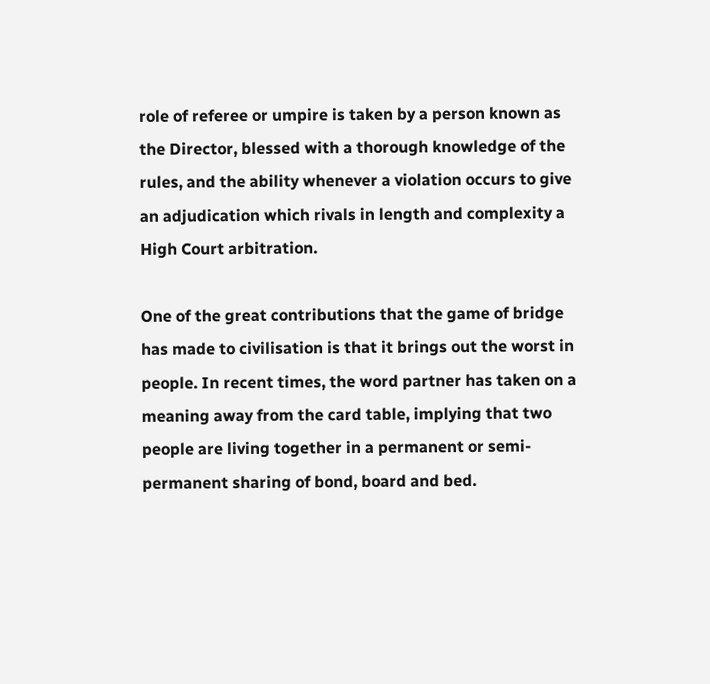role of referee or umpire is taken by a person known as the Director, blessed with a thorough knowledge of the rules, and the ability whenever a violation occurs to give an adjudication which rivals in length and complexity a High Court arbitration.

One of the great contributions that the game of bridge has made to civilisation is that it brings out the worst in people. In recent times, the word partner has taken on a meaning away from the card table, implying that two people are living together in a permanent or semi-permanent sharing of bond, board and bed.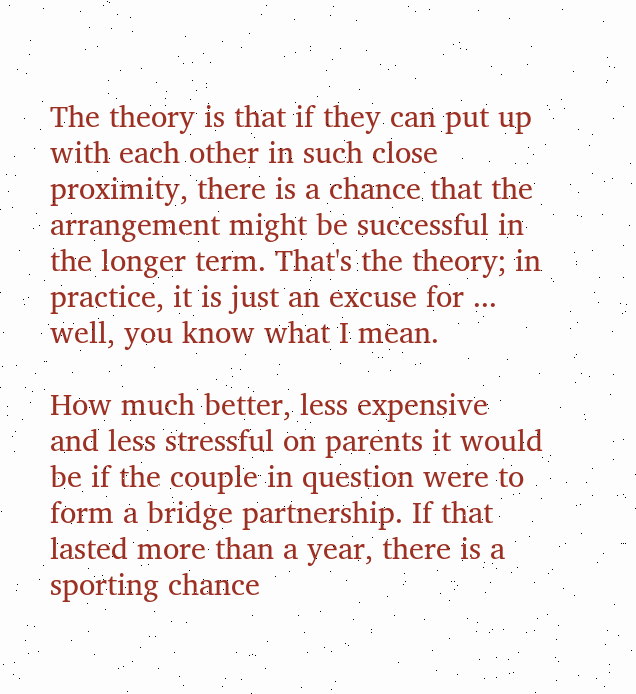The theory is that if they can put up with each other in such close proximity, there is a chance that the arrangement might be successful in the longer term. That's the theory; in practice, it is just an excuse for ... well, you know what I mean.

How much better, less expensive and less stressful on parents it would be if the couple in question were to form a bridge partnership. If that lasted more than a year, there is a sporting chance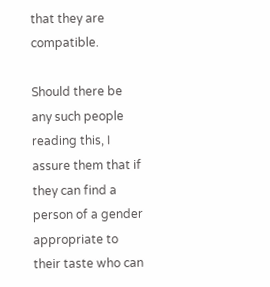that they are compatible.

Should there be any such people reading this, I assure them that if they can find a person of a gender appropriate to their taste who can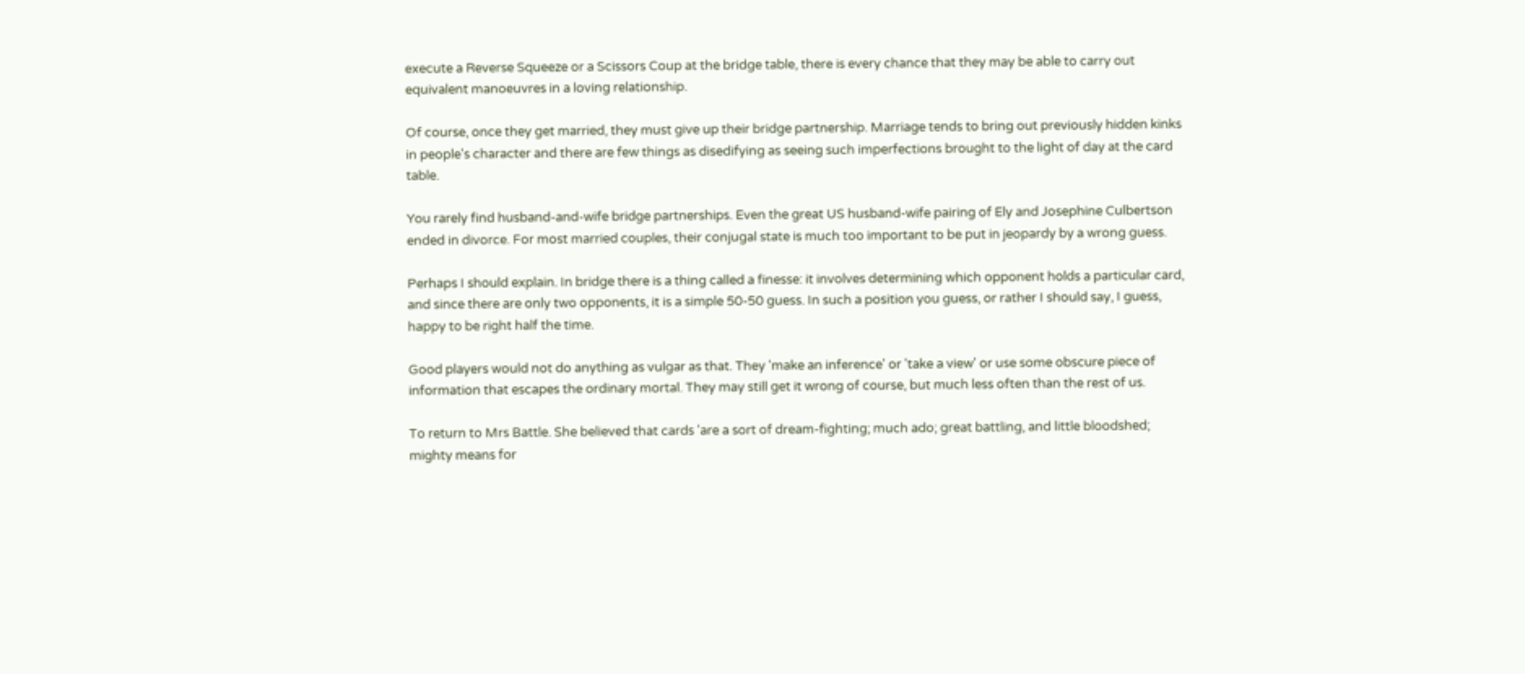execute a Reverse Squeeze or a Scissors Coup at the bridge table, there is every chance that they may be able to carry out equivalent manoeuvres in a loving relationship.

Of course, once they get married, they must give up their bridge partnership. Marriage tends to bring out previously hidden kinks in people's character and there are few things as disedifying as seeing such imperfections brought to the light of day at the card table.

You rarely find husband-and-wife bridge partnerships. Even the great US husband-wife pairing of Ely and Josephine Culbertson ended in divorce. For most married couples, their conjugal state is much too important to be put in jeopardy by a wrong guess.

Perhaps I should explain. In bridge there is a thing called a finesse: it involves determining which opponent holds a particular card, and since there are only two opponents, it is a simple 50-50 guess. In such a position you guess, or rather I should say, I guess, happy to be right half the time.

Good players would not do anything as vulgar as that. They 'make an inference' or 'take a view' or use some obscure piece of information that escapes the ordinary mortal. They may still get it wrong of course, but much less often than the rest of us.

To return to Mrs Battle. She believed that cards 'are a sort of dream-fighting; much ado; great battling, and little bloodshed; mighty means for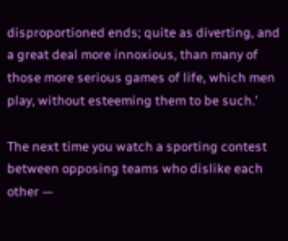disproportioned ends; quite as diverting, and a great deal more innoxious, than many of those more serious games of life, which men play, without esteeming them to be such.'

The next time you watch a sporting contest between opposing teams who dislike each other —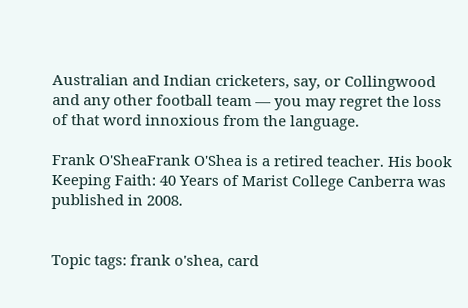Australian and Indian cricketers, say, or Collingwood and any other football team — you may regret the loss of that word innoxious from the language.

Frank O'SheaFrank O'Shea is a retired teacher. His book Keeping Faith: 40 Years of Marist College Canberra was published in 2008.


Topic tags: frank o'shea, card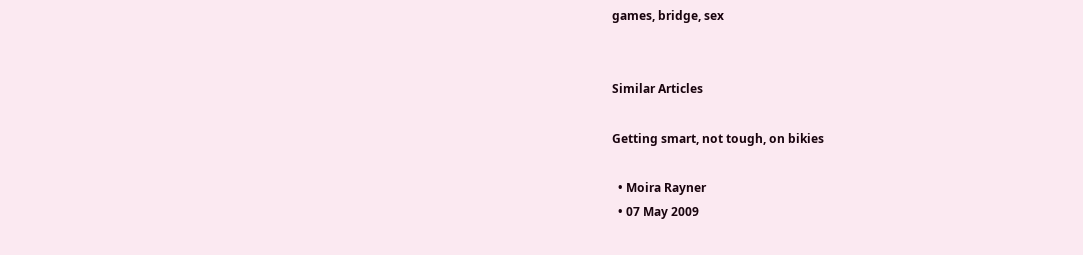games, bridge, sex


Similar Articles

Getting smart, not tough, on bikies

  • Moira Rayner
  • 07 May 2009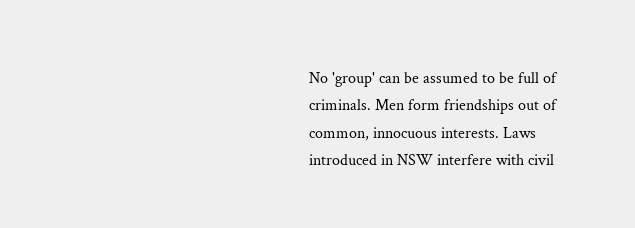No 'group' can be assumed to be full of criminals. Men form friendships out of common, innocuous interests. Laws introduced in NSW interfere with civil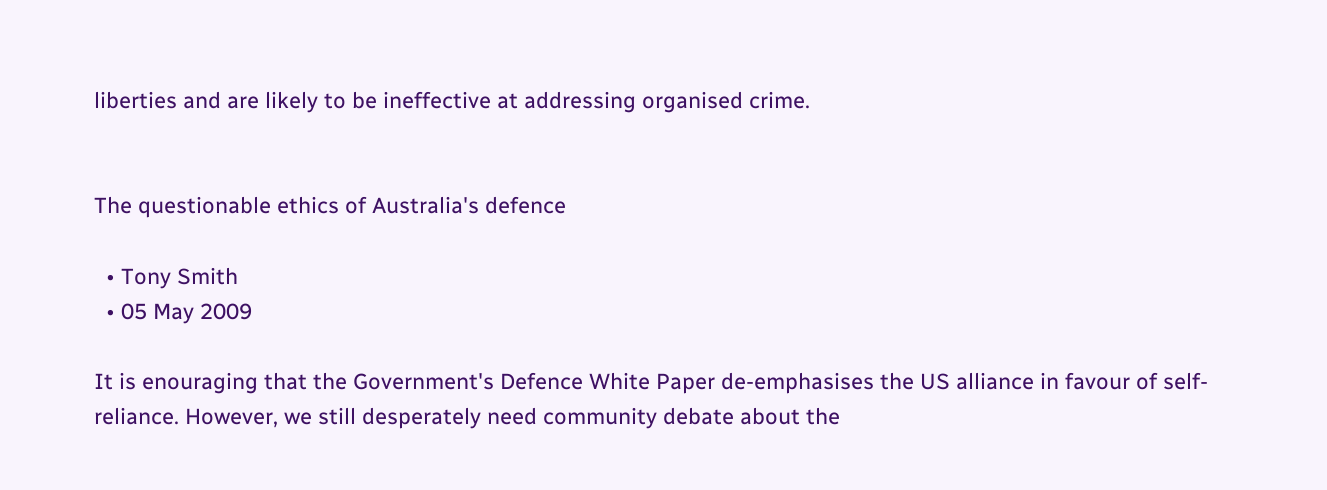liberties and are likely to be ineffective at addressing organised crime.


The questionable ethics of Australia's defence

  • Tony Smith
  • 05 May 2009

It is enouraging that the Government's Defence White Paper de-emphasises the US alliance in favour of self-reliance. However, we still desperately need community debate about the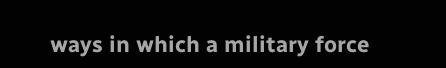ways in which a military force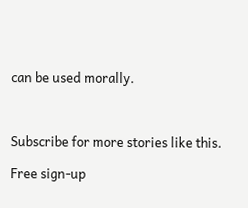can be used morally.



Subscribe for more stories like this.

Free sign-up